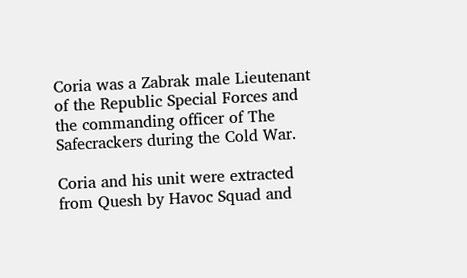Coria was a Zabrak male Lieutenant of the Republic Special Forces and the commanding officer of The Safecrackers during the Cold War.

Coria and his unit were extracted from Quesh by Havoc Squad and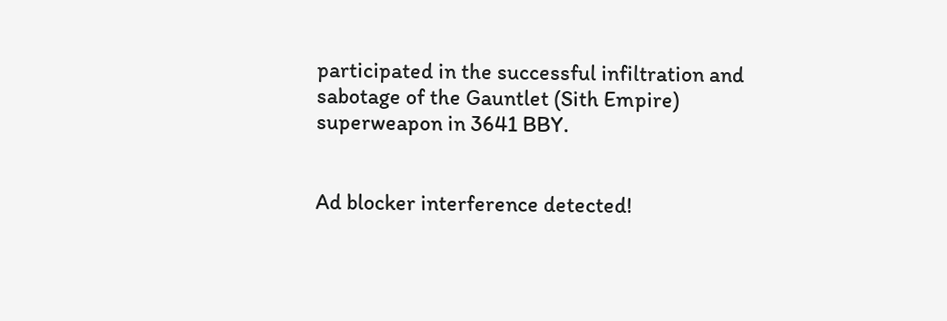participated in the successful infiltration and sabotage of the Gauntlet (Sith Empire) superweapon in 3641 BBY.


Ad blocker interference detected!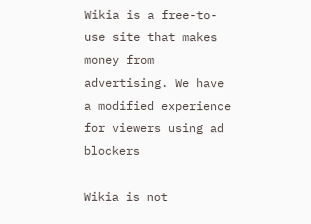Wikia is a free-to-use site that makes money from advertising. We have a modified experience for viewers using ad blockers

Wikia is not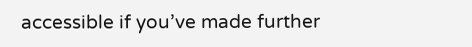accessible if you’ve made further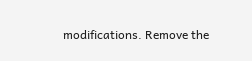modifications. Remove the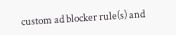custom ad blocker rule(s) and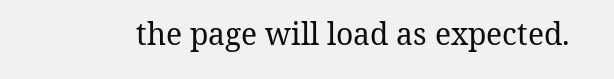the page will load as expected.